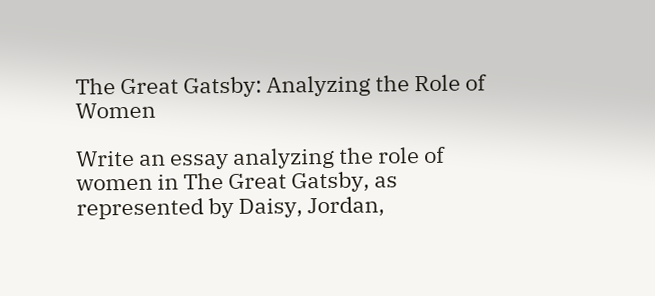The Great Gatsby: Analyzing the Role of Women

Write an essay analyzing the role of women in The Great Gatsby, as represented by Daisy, Jordan,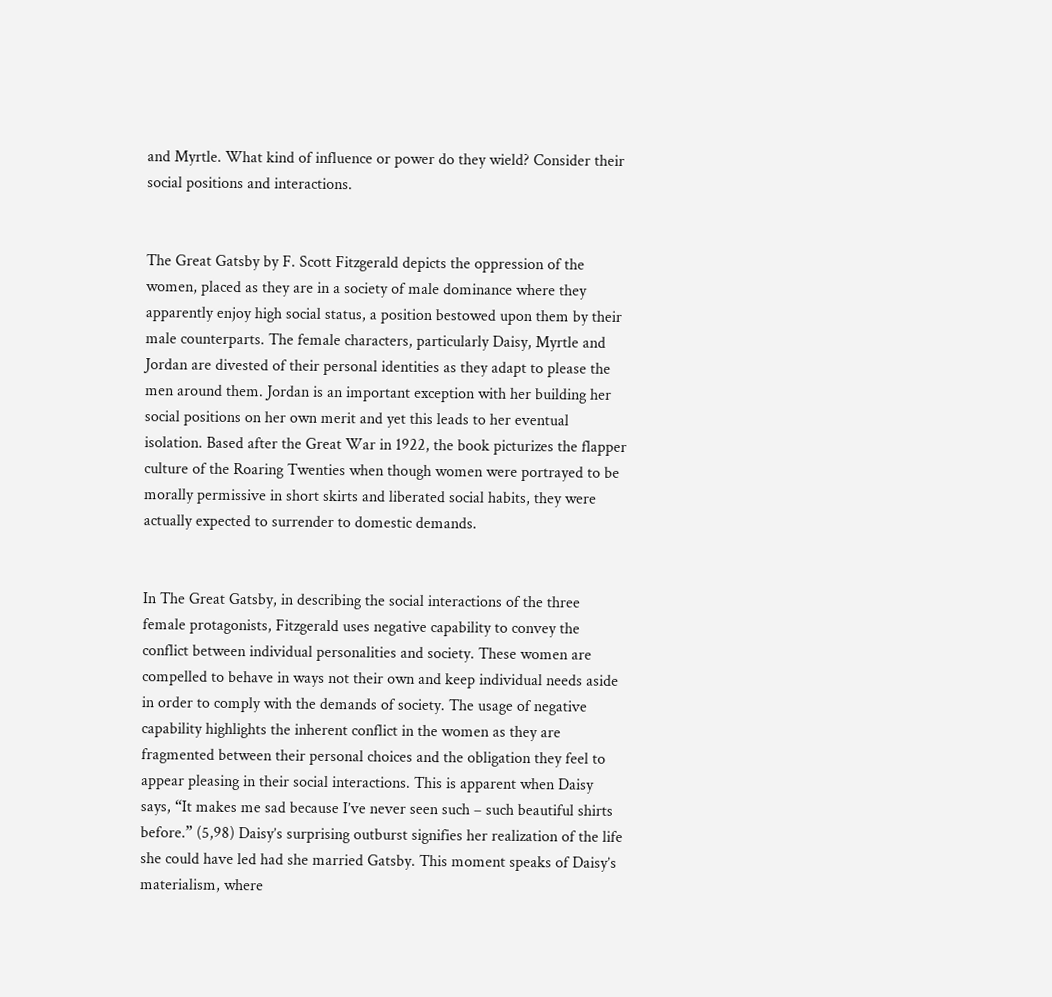and Myrtle. What kind of influence or power do they wield? Consider their social positions and interactions.


The Great Gatsby by F. Scott Fitzgerald depicts the oppression of the women, placed as they are in a society of male dominance where they apparently enjoy high social status, a position bestowed upon them by their male counterparts. The female characters, particularly Daisy, Myrtle and Jordan are divested of their personal identities as they adapt to please the men around them. Jordan is an important exception with her building her social positions on her own merit and yet this leads to her eventual isolation. Based after the Great War in 1922, the book picturizes the flapper culture of the Roaring Twenties when though women were portrayed to be morally permissive in short skirts and liberated social habits, they were actually expected to surrender to domestic demands.


In The Great Gatsby, in describing the social interactions of the three female protagonists, Fitzgerald uses negative capability to convey the conflict between individual personalities and society. These women are compelled to behave in ways not their own and keep individual needs aside in order to comply with the demands of society. The usage of negative capability highlights the inherent conflict in the women as they are fragmented between their personal choices and the obligation they feel to appear pleasing in their social interactions. This is apparent when Daisy says, “It makes me sad because I’ve never seen such – such beautiful shirts before.” (5,98) Daisy’s surprising outburst signifies her realization of the life she could have led had she married Gatsby. This moment speaks of Daisy’s materialism, where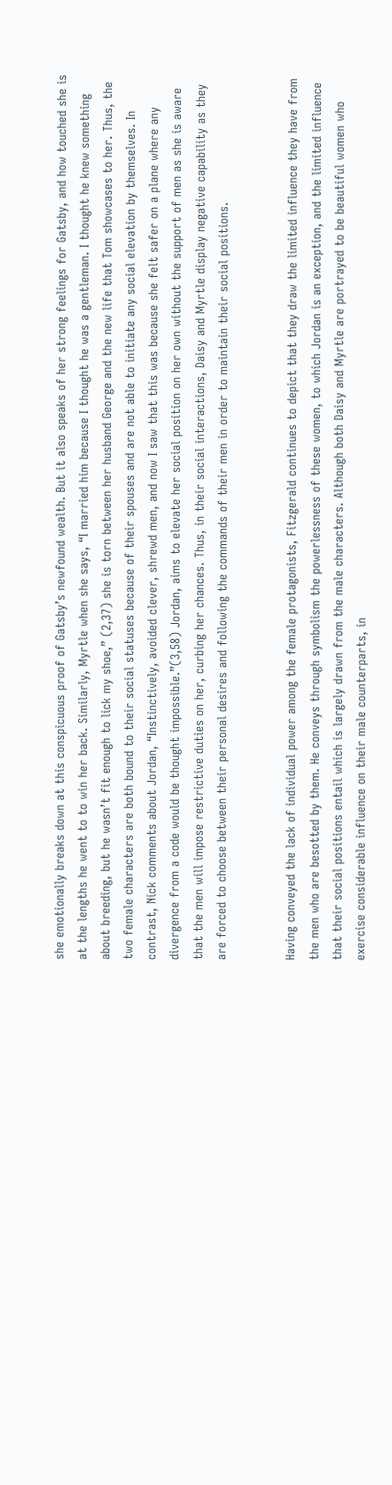she emotionally breaks down at this conspicuous proof of Gatsby’s newfound wealth. But it also speaks of her strong feelings for Gatsby, and how touched she is at the lengths he went to to win her back. Similarly, Myrtle when she says, “I married him because I thought he was a gentleman. I thought he knew something about breeding, but he wasn’t fit enough to lick my shoe,” (2,37) she is torn between her husband George and the new life that Tom showcases to her. Thus, the two female characters are both bound to their social statuses because of their spouses and are not able to initiate any social elevation by themselves. In contrast, Nick comments about Jordan, “Instinctively, avoided clever, shrewd men, and now I saw that this was because she felt safer on a plane where any divergence from a code would be thought impossible.”(3,58) Jordan, aims to elevate her social position on her own without the support of men as she is aware that the men will impose restrictive duties on her, curbing her chances. Thus, in their social interactions, Daisy and Myrtle display negative capability as they are forced to choose between their personal desires and following the commands of their men in order to maintain their social positions.


Having conveyed the lack of individual power among the female protagonists, Fitzgerald continues to depict that they draw the limited influence they have from the men who are besotted by them. He conveys through symbolism the powerlessness of these women, to which Jordan is an exception, and the limited influence that their social positions entail which is largely drawn from the male characters. Although both Daisy and Myrtle are portrayed to be beautiful women who exercise considerable influence on their male counterparts, in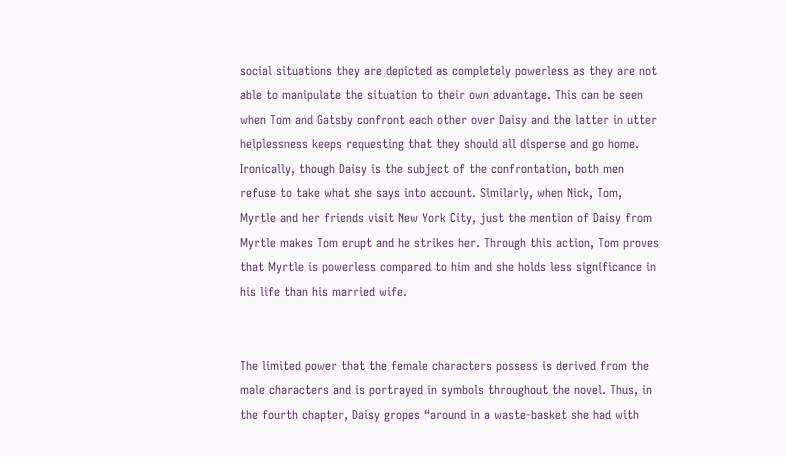social situations they are depicted as completely powerless as they are not able to manipulate the situation to their own advantage. This can be seen when Tom and Gatsby confront each other over Daisy and the latter in utter helplessness keeps requesting that they should all disperse and go home. Ironically, though Daisy is the subject of the confrontation, both men refuse to take what she says into account. Similarly, when Nick, Tom, Myrtle and her friends visit New York City, just the mention of Daisy from Myrtle makes Tom erupt and he strikes her. Through this action, Tom proves that Myrtle is powerless compared to him and she holds less significance in his life than his married wife.


The limited power that the female characters possess is derived from the male characters and is portrayed in symbols throughout the novel. Thus, in the fourth chapter, Daisy gropes “around in a waste-basket she had with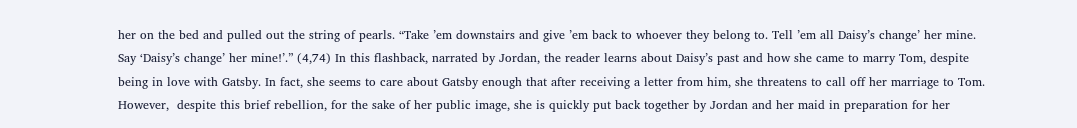her on the bed and pulled out the string of pearls. “Take ’em downstairs and give ’em back to whoever they belong to. Tell ’em all Daisy’s change’ her mine. Say ‘Daisy’s change’ her mine!’.” (4,74) In this flashback, narrated by Jordan, the reader learns about Daisy’s past and how she came to marry Tom, despite being in love with Gatsby. In fact, she seems to care about Gatsby enough that after receiving a letter from him, she threatens to call off her marriage to Tom. However,  despite this brief rebellion, for the sake of her public image, she is quickly put back together by Jordan and her maid in preparation for her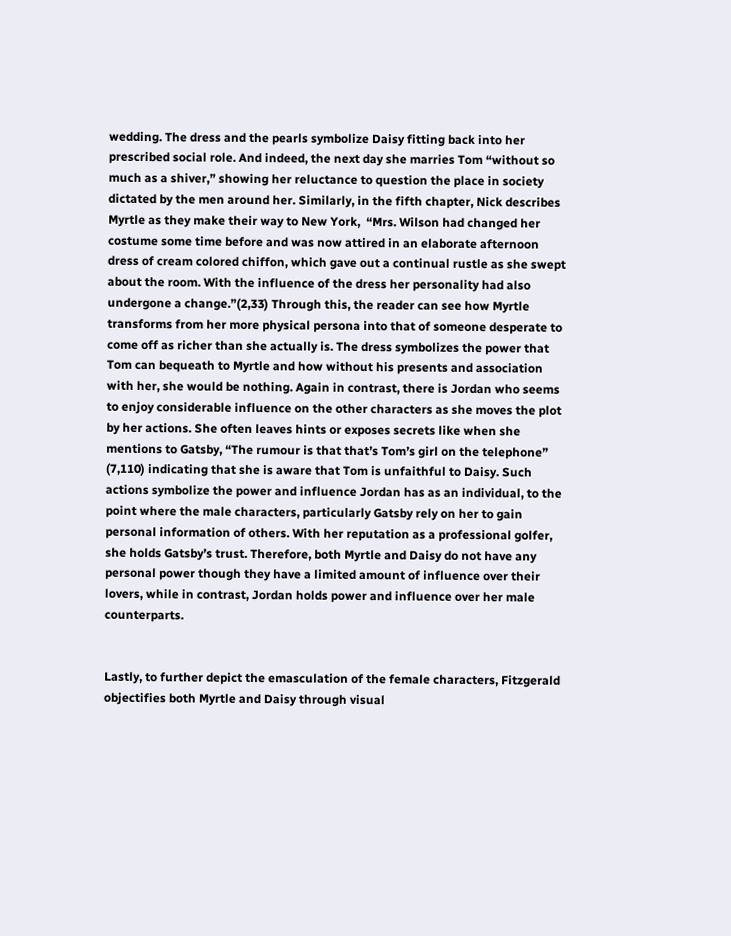wedding. The dress and the pearls symbolize Daisy fitting back into her prescribed social role. And indeed, the next day she marries Tom “without so much as a shiver,” showing her reluctance to question the place in society dictated by the men around her. Similarly, in the fifth chapter, Nick describes Myrtle as they make their way to New York,  “Mrs. Wilson had changed her costume some time before and was now attired in an elaborate afternoon dress of cream colored chiffon, which gave out a continual rustle as she swept about the room. With the influence of the dress her personality had also undergone a change.”(2,33) Through this, the reader can see how Myrtle transforms from her more physical persona into that of someone desperate to come off as richer than she actually is. The dress symbolizes the power that Tom can bequeath to Myrtle and how without his presents and association with her, she would be nothing. Again in contrast, there is Jordan who seems to enjoy considerable influence on the other characters as she moves the plot by her actions. She often leaves hints or exposes secrets like when she mentions to Gatsby, “The rumour is that that’s Tom’s girl on the telephone” (7,110) indicating that she is aware that Tom is unfaithful to Daisy. Such actions symbolize the power and influence Jordan has as an individual, to the point where the male characters, particularly Gatsby rely on her to gain personal information of others. With her reputation as a professional golfer, she holds Gatsby’s trust. Therefore, both Myrtle and Daisy do not have any personal power though they have a limited amount of influence over their lovers, while in contrast, Jordan holds power and influence over her male counterparts.


Lastly, to further depict the emasculation of the female characters, Fitzgerald objectifies both Myrtle and Daisy through visual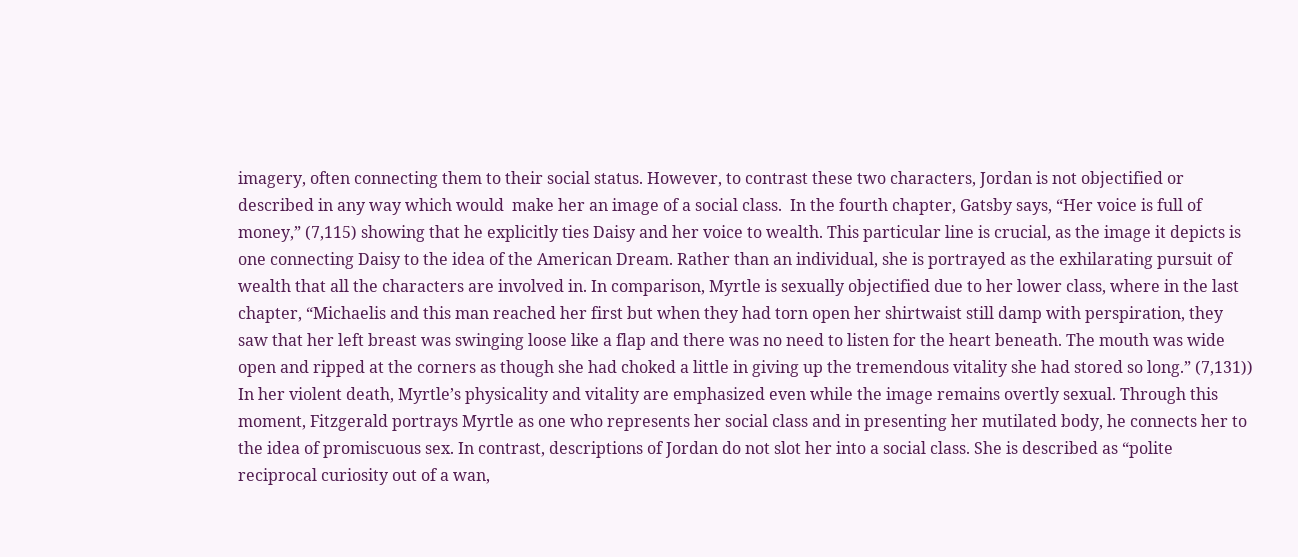imagery, often connecting them to their social status. However, to contrast these two characters, Jordan is not objectified or described in any way which would  make her an image of a social class.  In the fourth chapter, Gatsby says, “Her voice is full of money,” (7,115) showing that he explicitly ties Daisy and her voice to wealth. This particular line is crucial, as the image it depicts is one connecting Daisy to the idea of the American Dream. Rather than an individual, she is portrayed as the exhilarating pursuit of wealth that all the characters are involved in. In comparison, Myrtle is sexually objectified due to her lower class, where in the last chapter, “Michaelis and this man reached her first but when they had torn open her shirtwaist still damp with perspiration, they saw that her left breast was swinging loose like a flap and there was no need to listen for the heart beneath. The mouth was wide open and ripped at the corners as though she had choked a little in giving up the tremendous vitality she had stored so long.” (7,131)) In her violent death, Myrtle’s physicality and vitality are emphasized even while the image remains overtly sexual. Through this moment, Fitzgerald portrays Myrtle as one who represents her social class and in presenting her mutilated body, he connects her to the idea of promiscuous sex. In contrast, descriptions of Jordan do not slot her into a social class. She is described as “polite reciprocal curiosity out of a wan,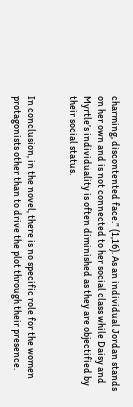charming, discontented face.” (1,16). As an individual Jordan stands on her own and is not connected to her social class while Daisy and Myrtle’s individuality is often diminished as they are objectified by their social status.


In conclusion, in the novel, there is no specific role for the women protagonists other than to drive the plot through their presence.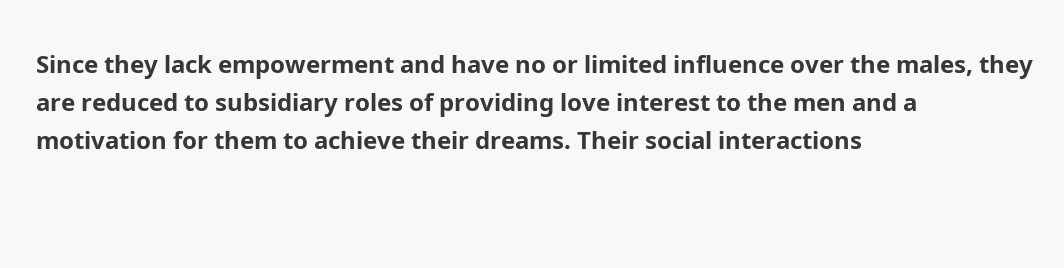Since they lack empowerment and have no or limited influence over the males, they are reduced to subsidiary roles of providing love interest to the men and a motivation for them to achieve their dreams. Their social interactions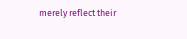merely reflect their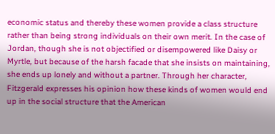economic status and thereby these women provide a class structure rather than being strong individuals on their own merit. In the case of Jordan, though she is not objectified or disempowered like Daisy or Myrtle, but because of the harsh facade that she insists on maintaining, she ends up lonely and without a partner. Through her character, Fitzgerald expresses his opinion how these kinds of women would end up in the social structure that the American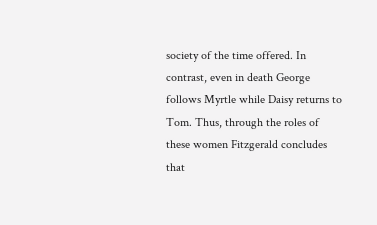society of the time offered. In contrast, even in death George follows Myrtle while Daisy returns to Tom. Thus, through the roles of these women Fitzgerald concludes that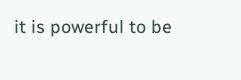it is powerful to be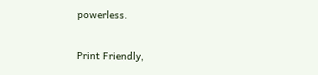powerless.

Print Friendly,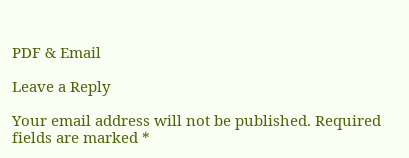PDF & Email

Leave a Reply

Your email address will not be published. Required fields are marked *